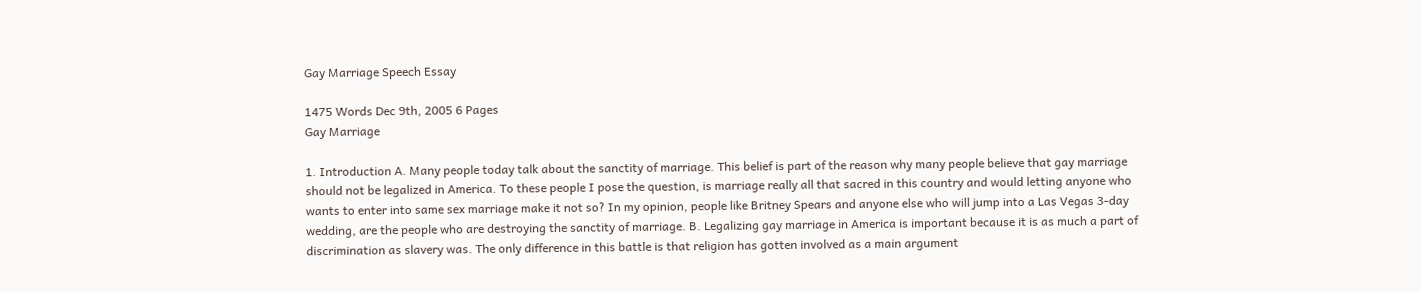Gay Marriage Speech Essay

1475 Words Dec 9th, 2005 6 Pages
Gay Marriage

1. Introduction A. Many people today talk about the sanctity of marriage. This belief is part of the reason why many people believe that gay marriage should not be legalized in America. To these people I pose the question, is marriage really all that sacred in this country and would letting anyone who wants to enter into same sex marriage make it not so? In my opinion, people like Britney Spears and anyone else who will jump into a Las Vegas 3-day wedding, are the people who are destroying the sanctity of marriage. B. Legalizing gay marriage in America is important because it is as much a part of discrimination as slavery was. The only difference in this battle is that religion has gotten involved as a main argument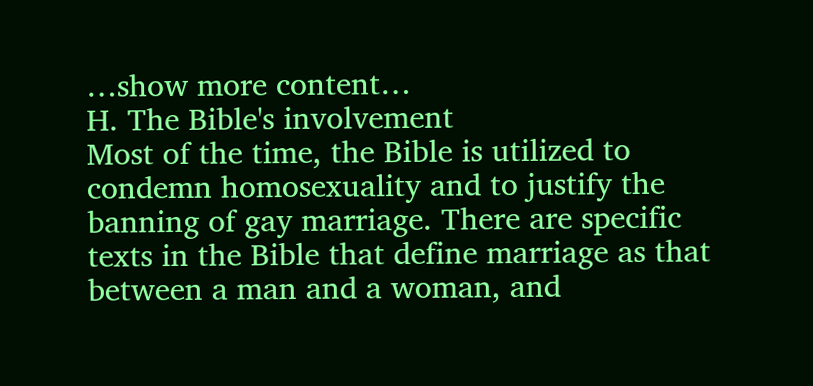…show more content…
H. The Bible's involvement
Most of the time, the Bible is utilized to condemn homosexuality and to justify the banning of gay marriage. There are specific texts in the Bible that define marriage as that between a man and a woman, and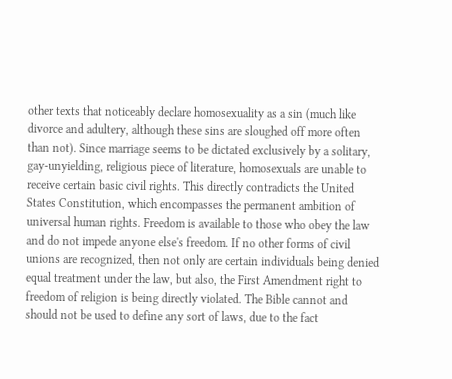other texts that noticeably declare homosexuality as a sin (much like divorce and adultery, although these sins are sloughed off more often than not). Since marriage seems to be dictated exclusively by a solitary, gay-unyielding, religious piece of literature, homosexuals are unable to receive certain basic civil rights. This directly contradicts the United States Constitution, which encompasses the permanent ambition of universal human rights. Freedom is available to those who obey the law and do not impede anyone else's freedom. If no other forms of civil unions are recognized, then not only are certain individuals being denied equal treatment under the law, but also, the First Amendment right to freedom of religion is being directly violated. The Bible cannot and should not be used to define any sort of laws, due to the fact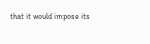that it would impose its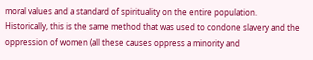moral values and a standard of spirituality on the entire population. Historically, this is the same method that was used to condone slavery and the oppression of women (all these causes oppress a minority and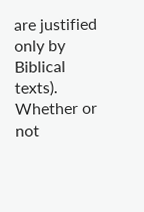are justified only by Biblical texts). Whether or not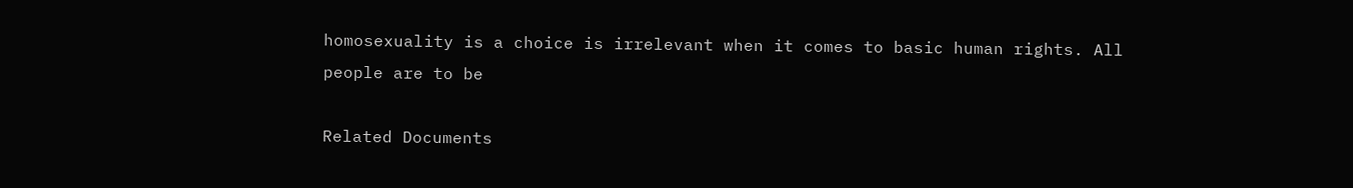homosexuality is a choice is irrelevant when it comes to basic human rights. All people are to be

Related Documents